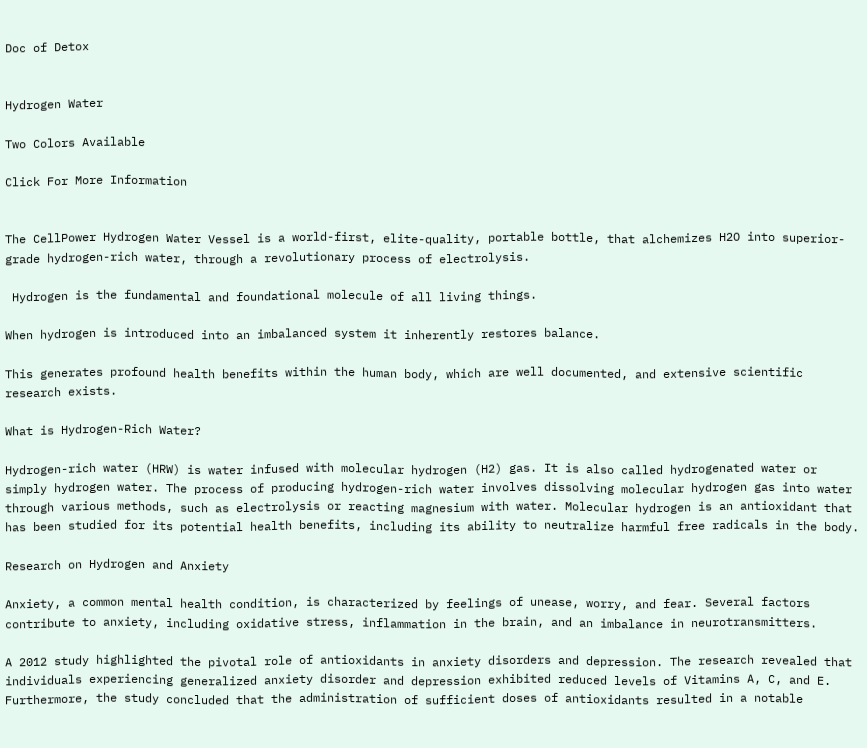Doc of Detox


Hydrogen Water

Two Colors Available

Click For More Information


The CellPower Hydrogen Water Vessel is a world-first, elite-quality, portable bottle, that alchemizes H2O into superior-grade hydrogen-rich water, through a revolutionary process of electrolysis.

 Hydrogen is the fundamental and foundational molecule of all living things.

When hydrogen is introduced into an imbalanced system it inherently restores balance.

This generates profound health benefits within the human body, which are well documented, and extensive scientific research exists.

What is Hydrogen-Rich Water?

Hydrogen-rich water (HRW) is water infused with molecular hydrogen (H2) gas. It is also called hydrogenated water or simply hydrogen water. The process of producing hydrogen-rich water involves dissolving molecular hydrogen gas into water through various methods, such as electrolysis or reacting magnesium with water. Molecular hydrogen is an antioxidant that has been studied for its potential health benefits, including its ability to neutralize harmful free radicals in the body.

Research on Hydrogen and Anxiety

Anxiety, a common mental health condition, is characterized by feelings of unease, worry, and fear. Several factors contribute to anxiety, including oxidative stress, inflammation in the brain, and an imbalance in neurotransmitters.

A 2012 study highlighted the pivotal role of antioxidants in anxiety disorders and depression. The research revealed that individuals experiencing generalized anxiety disorder and depression exhibited reduced levels of Vitamins A, C, and E. Furthermore, the study concluded that the administration of sufficient doses of antioxidants resulted in a notable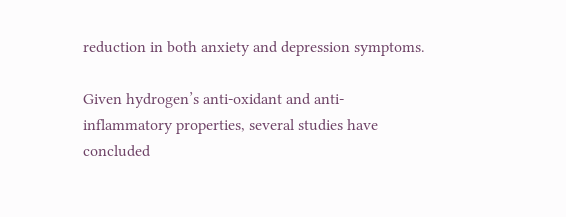reduction in both anxiety and depression symptoms.

Given hydrogen’s anti-oxidant and anti-inflammatory properties, several studies have concluded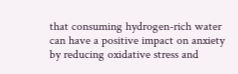that consuming hydrogen-rich water can have a positive impact on anxiety by reducing oxidative stress and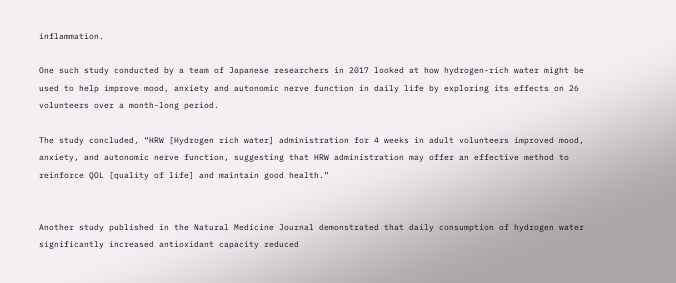inflammation.

One such study conducted by a team of Japanese researchers in 2017 looked at how hydrogen-rich water might be used to help improve mood, anxiety and autonomic nerve function in daily life by exploring its effects on 26 volunteers over a month-long period.

The study concluded, “HRW [Hydrogen rich water] administration for 4 weeks in adult volunteers improved mood, anxiety, and autonomic nerve function, suggesting that HRW administration may offer an effective method to reinforce QOL [quality of life] and maintain good health.”


Another study published in the Natural Medicine Journal demonstrated that daily consumption of hydrogen water significantly increased antioxidant capacity reduced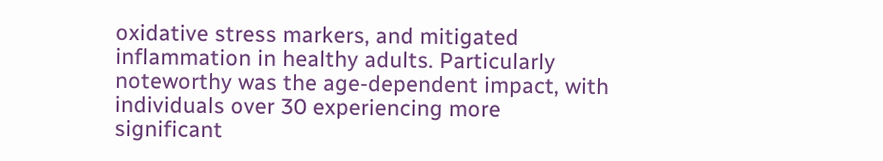oxidative stress markers, and mitigated inflammation in healthy adults. Particularly noteworthy was the age-dependent impact, with individuals over 30 experiencing more significant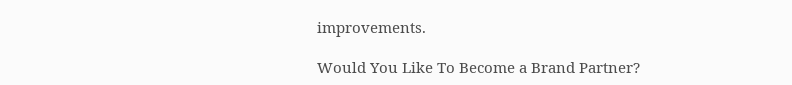improvements.

Would You Like To Become a Brand Partner?